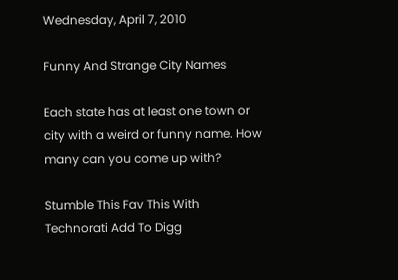Wednesday, April 7, 2010

Funny And Strange City Names

Each state has at least one town or city with a weird or funny name. How many can you come up with?

Stumble This Fav This With Technorati Add To Digg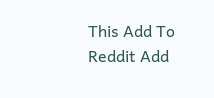This Add To Reddit Add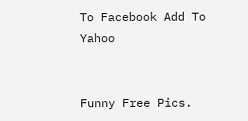To Facebook Add To Yahoo


Funny Free Pics.